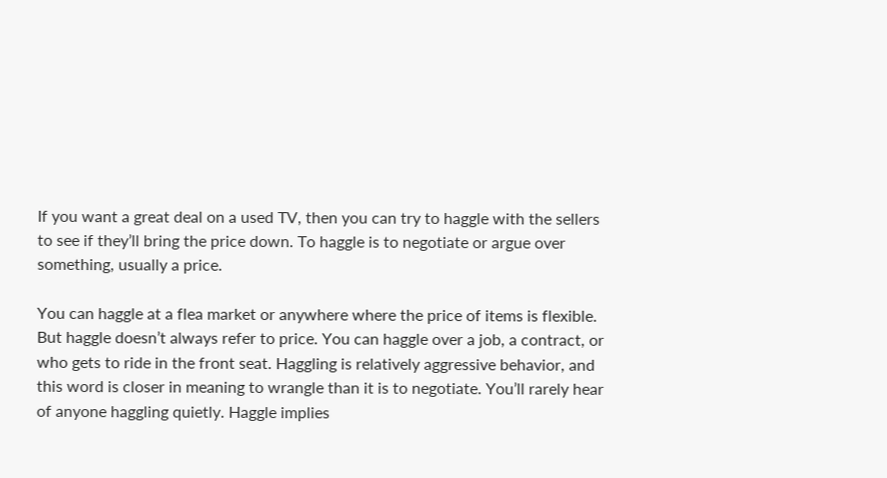If you want a great deal on a used TV, then you can try to haggle with the sellers to see if they’ll bring the price down. To haggle is to negotiate or argue over something, usually a price.

You can haggle at a flea market or anywhere where the price of items is flexible. But haggle doesn’t always refer to price. You can haggle over a job, a contract, or who gets to ride in the front seat. Haggling is relatively aggressive behavior, and this word is closer in meaning to wrangle than it is to negotiate. You’ll rarely hear of anyone haggling quietly. Haggle implies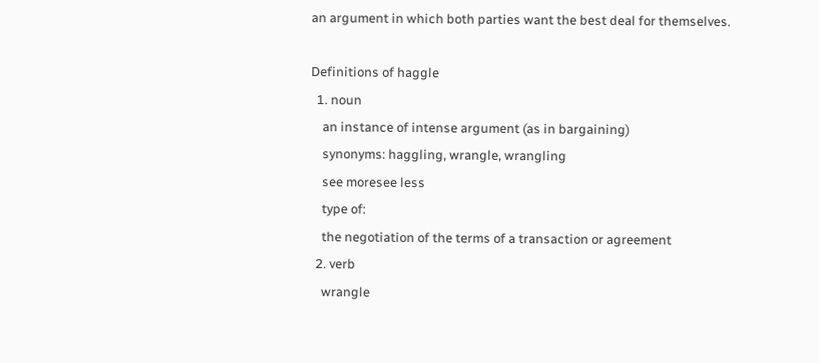an argument in which both parties want the best deal for themselves.

Definitions of haggle
  1. noun
    an instance of intense argument (as in bargaining)
    synonyms: haggling, wrangle, wrangling
    see moresee less
    type of:
    the negotiation of the terms of a transaction or agreement
  2. verb
    wrangle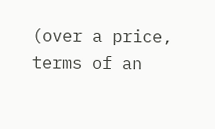(over a price, terms of an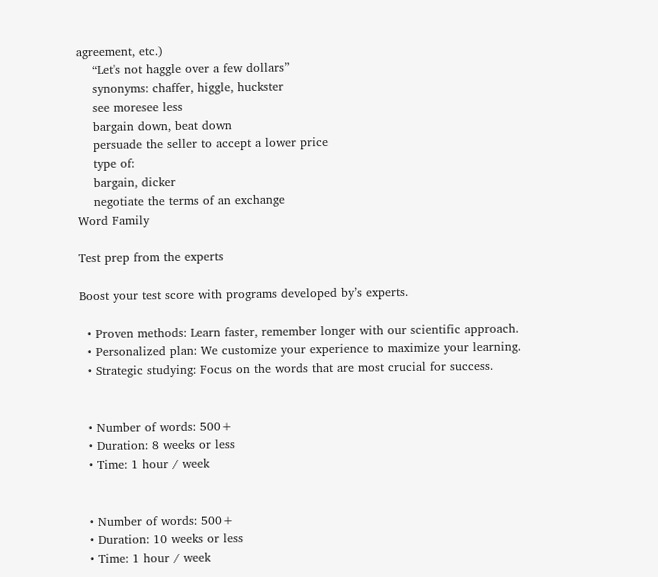agreement, etc.)
    “Let's not haggle over a few dollars”
    synonyms: chaffer, higgle, huckster
    see moresee less
    bargain down, beat down
    persuade the seller to accept a lower price
    type of:
    bargain, dicker
    negotiate the terms of an exchange
Word Family

Test prep from the experts

Boost your test score with programs developed by’s experts.

  • Proven methods: Learn faster, remember longer with our scientific approach.
  • Personalized plan: We customize your experience to maximize your learning.
  • Strategic studying: Focus on the words that are most crucial for success.


  • Number of words: 500+
  • Duration: 8 weeks or less
  • Time: 1 hour / week


  • Number of words: 500+
  • Duration: 10 weeks or less
  • Time: 1 hour / week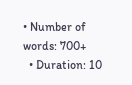• Number of words: 700+
  • Duration: 10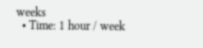weeks
  • Time: 1 hour / week